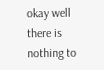okay well there is nothing to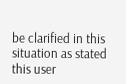be clarified in this situation as stated this user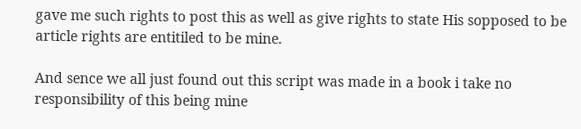gave me such rights to post this as well as give rights to state His sopposed to be article rights are entitiled to be mine.

And sence we all just found out this script was made in a book i take no responsibility of this being mine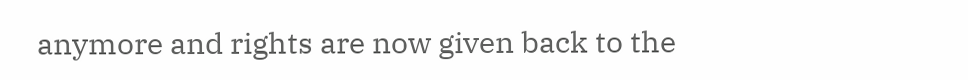anymore and rights are now given back to the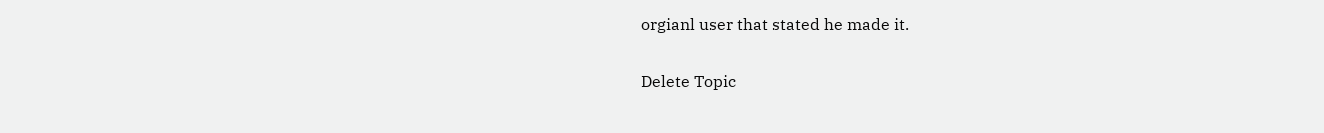orgianl user that stated he made it.

Delete Topic